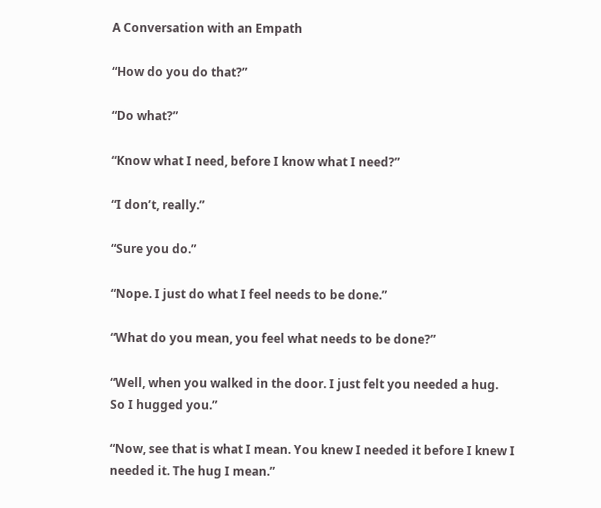A Conversation with an Empath

“How do you do that?”

“Do what?”

“Know what I need, before I know what I need?”

“I don’t, really.”

“Sure you do.”

“Nope. I just do what I feel needs to be done.”

“What do you mean, you feel what needs to be done?”

“Well, when you walked in the door. I just felt you needed a hug. So I hugged you.”

“Now, see that is what I mean. You knew I needed it before I knew I needed it. The hug I mean.”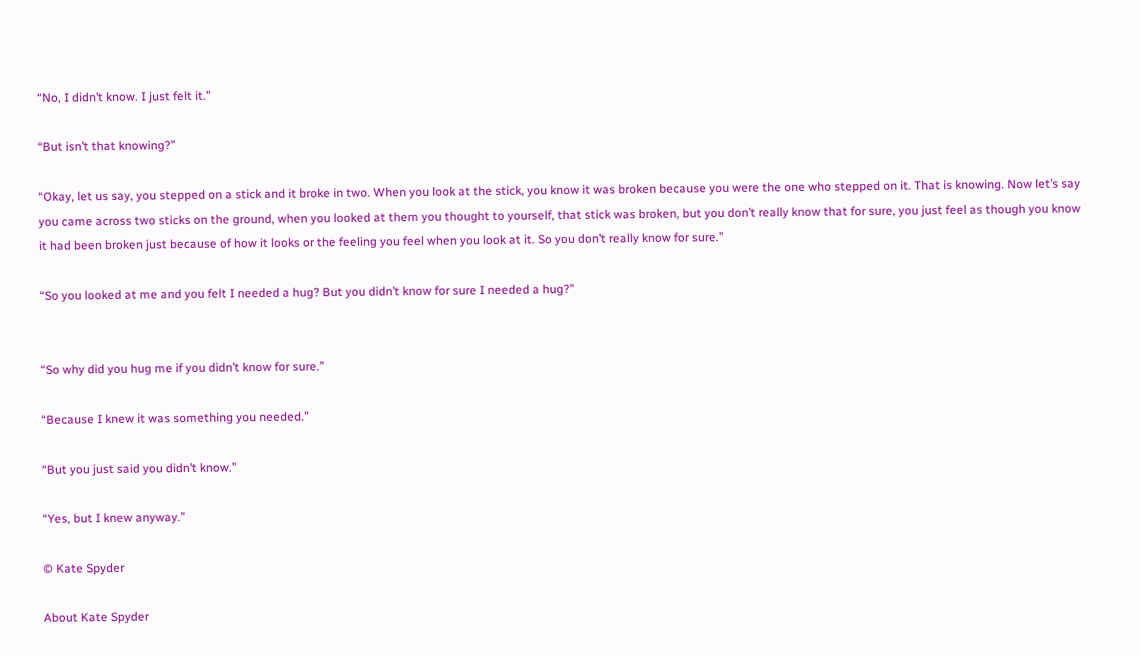“No, I didn’t know. I just felt it.”

“But isn’t that knowing?”

“Okay, let us say, you stepped on a stick and it broke in two. When you look at the stick, you know it was broken because you were the one who stepped on it. That is knowing. Now let’s say you came across two sticks on the ground, when you looked at them you thought to yourself, that stick was broken, but you don’t really know that for sure, you just feel as though you know it had been broken just because of how it looks or the feeling you feel when you look at it. So you don’t really know for sure.”

“So you looked at me and you felt I needed a hug? But you didn’t know for sure I needed a hug?”


“So why did you hug me if you didn’t know for sure.”

“Because I knew it was something you needed.”

“But you just said you didn’t know.”

“Yes, but I knew anyway.”

© Kate Spyder

About Kate Spyder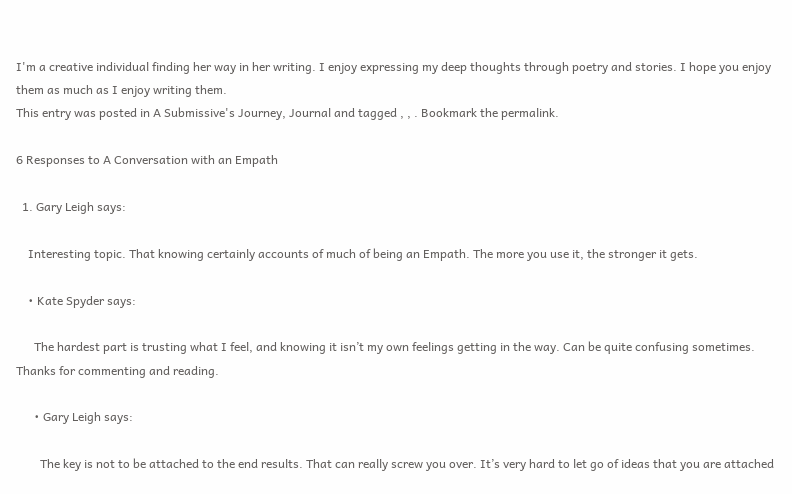I'm a creative individual finding her way in her writing. I enjoy expressing my deep thoughts through poetry and stories. I hope you enjoy them as much as I enjoy writing them.
This entry was posted in A Submissive's Journey, Journal and tagged , , . Bookmark the permalink.

6 Responses to A Conversation with an Empath

  1. Gary Leigh says:

    Interesting topic. That knowing certainly accounts of much of being an Empath. The more you use it, the stronger it gets.

    • Kate Spyder says:

      The hardest part is trusting what I feel, and knowing it isn’t my own feelings getting in the way. Can be quite confusing sometimes. Thanks for commenting and reading.

      • Gary Leigh says:

        The key is not to be attached to the end results. That can really screw you over. It’s very hard to let go of ideas that you are attached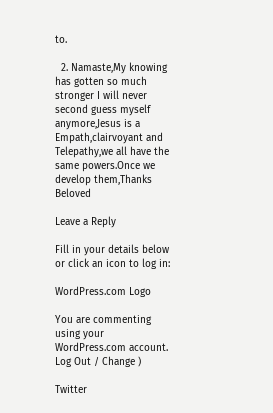to.

  2. Namaste,My knowing has gotten so much stronger I will never second guess myself anymore,Jesus is a Empath,clairvoyant and Telepathy,we all have the same powers.Once we develop them,Thanks Beloved

Leave a Reply

Fill in your details below or click an icon to log in:

WordPress.com Logo

You are commenting using your WordPress.com account. Log Out / Change )

Twitter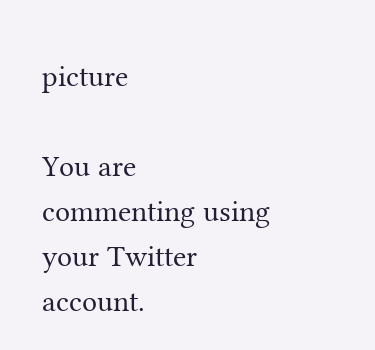picture

You are commenting using your Twitter account.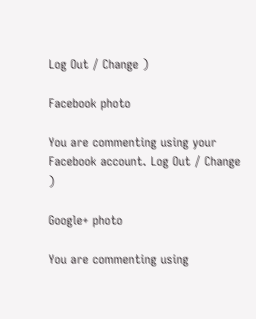Log Out / Change )

Facebook photo

You are commenting using your Facebook account. Log Out / Change )

Google+ photo

You are commenting using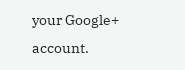your Google+ account.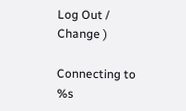Log Out / Change )

Connecting to %s